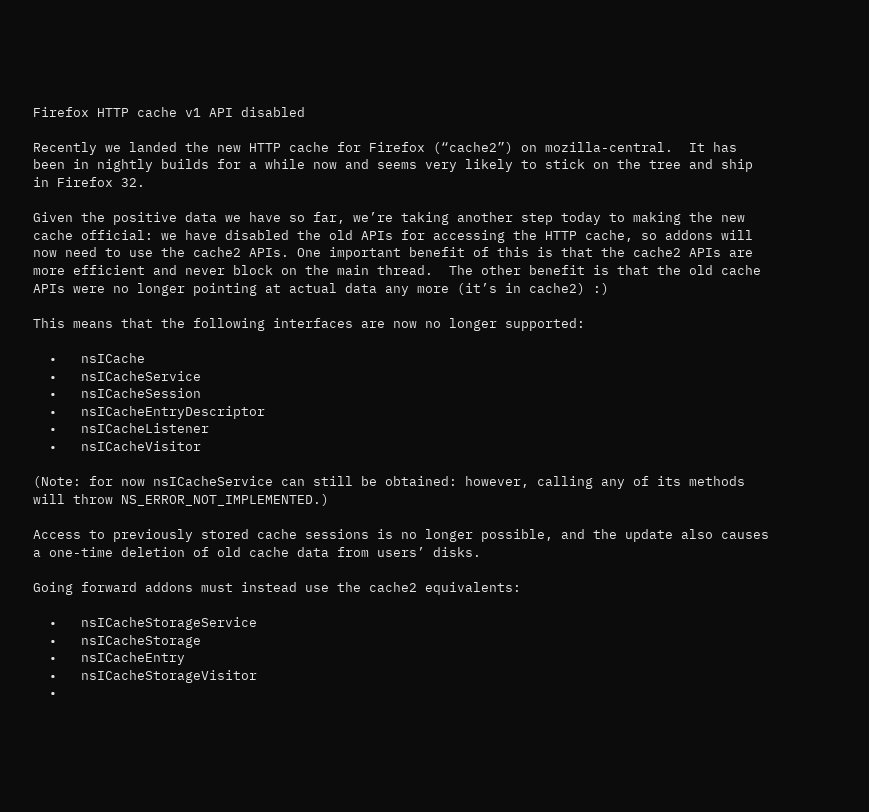Firefox HTTP cache v1 API disabled

Recently we landed the new HTTP cache for Firefox (“cache2”) on mozilla-central.  It has been in nightly builds for a while now and seems very likely to stick on the tree and ship in Firefox 32.

Given the positive data we have so far, we’re taking another step today to making the new cache official: we have disabled the old APIs for accessing the HTTP cache, so addons will now need to use the cache2 APIs. One important benefit of this is that the cache2 APIs are more efficient and never block on the main thread.  The other benefit is that the old cache APIs were no longer pointing at actual data any more (it’s in cache2) :)

This means that the following interfaces are now no longer supported:

  •   nsICache
  •   nsICacheService
  •   nsICacheSession
  •   nsICacheEntryDescriptor
  •   nsICacheListener
  •   nsICacheVisitor

(Note: for now nsICacheService can still be obtained: however, calling any of its methods will throw NS_ERROR_NOT_IMPLEMENTED.)

Access to previously stored cache sessions is no longer possible, and the update also causes a one-time deletion of old cache data from users’ disks.

Going forward addons must instead use the cache2 equivalents:

  •   nsICacheStorageService
  •   nsICacheStorage
  •   nsICacheEntry
  •   nsICacheStorageVisitor
  •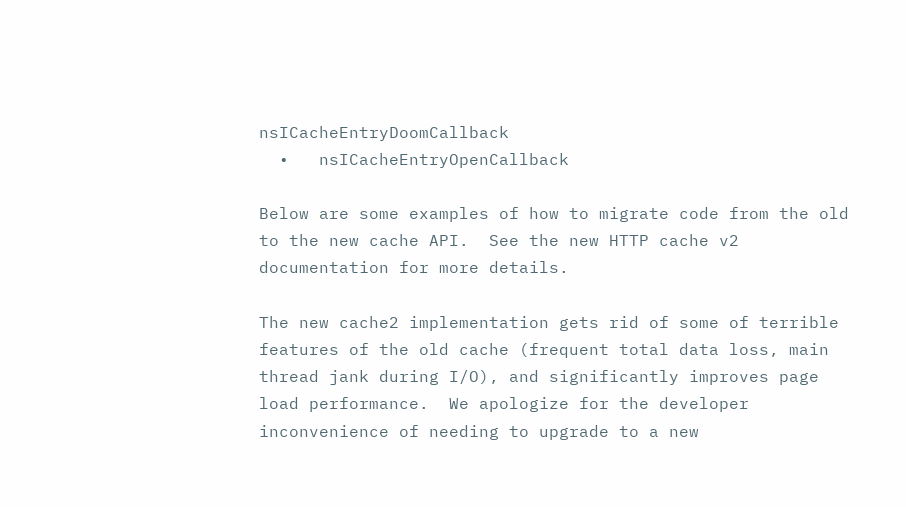nsICacheEntryDoomCallback
  •   nsICacheEntryOpenCallback

Below are some examples of how to migrate code from the old to the new cache API.  See the new HTTP cache v2 documentation for more details.

The new cache2 implementation gets rid of some of terrible features of the old cache (frequent total data loss, main thread jank during I/O), and significantly improves page load performance.  We apologize for the developer inconvenience of needing to upgrade to a new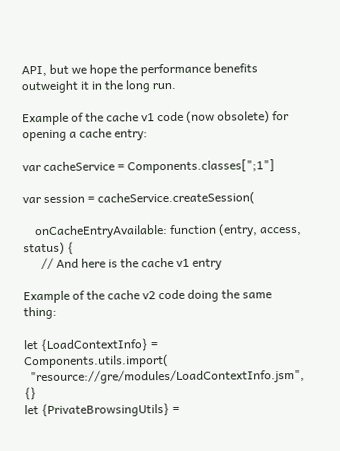API, but we hope the performance benefits outweight it in the long run.

Example of the cache v1 code (now obsolete) for opening a cache entry:

var cacheService = Components.classes[";1"]

var session = cacheService.createSession(

    onCacheEntryAvailable: function (entry, access, status) {
      // And here is the cache v1 entry

Example of the cache v2 code doing the same thing:

let {LoadContextInfo} = Components.utils.import(
  "resource://gre/modules/LoadContextInfo.jsm", {}
let {PrivateBrowsingUtils} =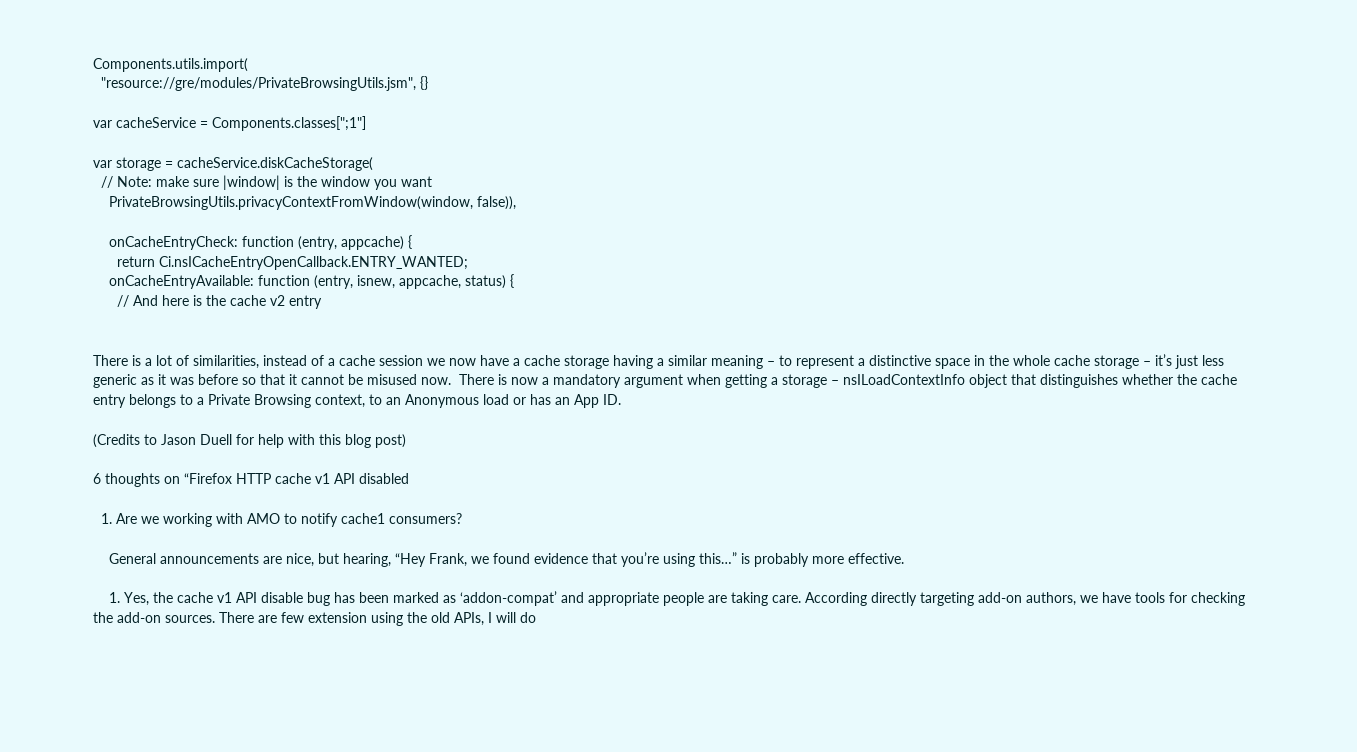Components.utils.import(
  "resource://gre/modules/PrivateBrowsingUtils.jsm", {}

var cacheService = Components.classes[";1"]

var storage = cacheService.diskCacheStorage(
  // Note: make sure |window| is the window you want
    PrivateBrowsingUtils.privacyContextFromWindow(window, false)),

    onCacheEntryCheck: function (entry, appcache) {
      return Ci.nsICacheEntryOpenCallback.ENTRY_WANTED;
    onCacheEntryAvailable: function (entry, isnew, appcache, status) {
      // And here is the cache v2 entry


There is a lot of similarities, instead of a cache session we now have a cache storage having a similar meaning – to represent a distinctive space in the whole cache storage – it’s just less generic as it was before so that it cannot be misused now.  There is now a mandatory argument when getting a storage – nsILoadContextInfo object that distinguishes whether the cache entry belongs to a Private Browsing context, to an Anonymous load or has an App ID.

(Credits to Jason Duell for help with this blog post)

6 thoughts on “Firefox HTTP cache v1 API disabled

  1. Are we working with AMO to notify cache1 consumers?

    General announcements are nice, but hearing, “Hey Frank, we found evidence that you’re using this…” is probably more effective.

    1. Yes, the cache v1 API disable bug has been marked as ‘addon-compat’ and appropriate people are taking care. According directly targeting add-on authors, we have tools for checking the add-on sources. There are few extension using the old APIs, I will do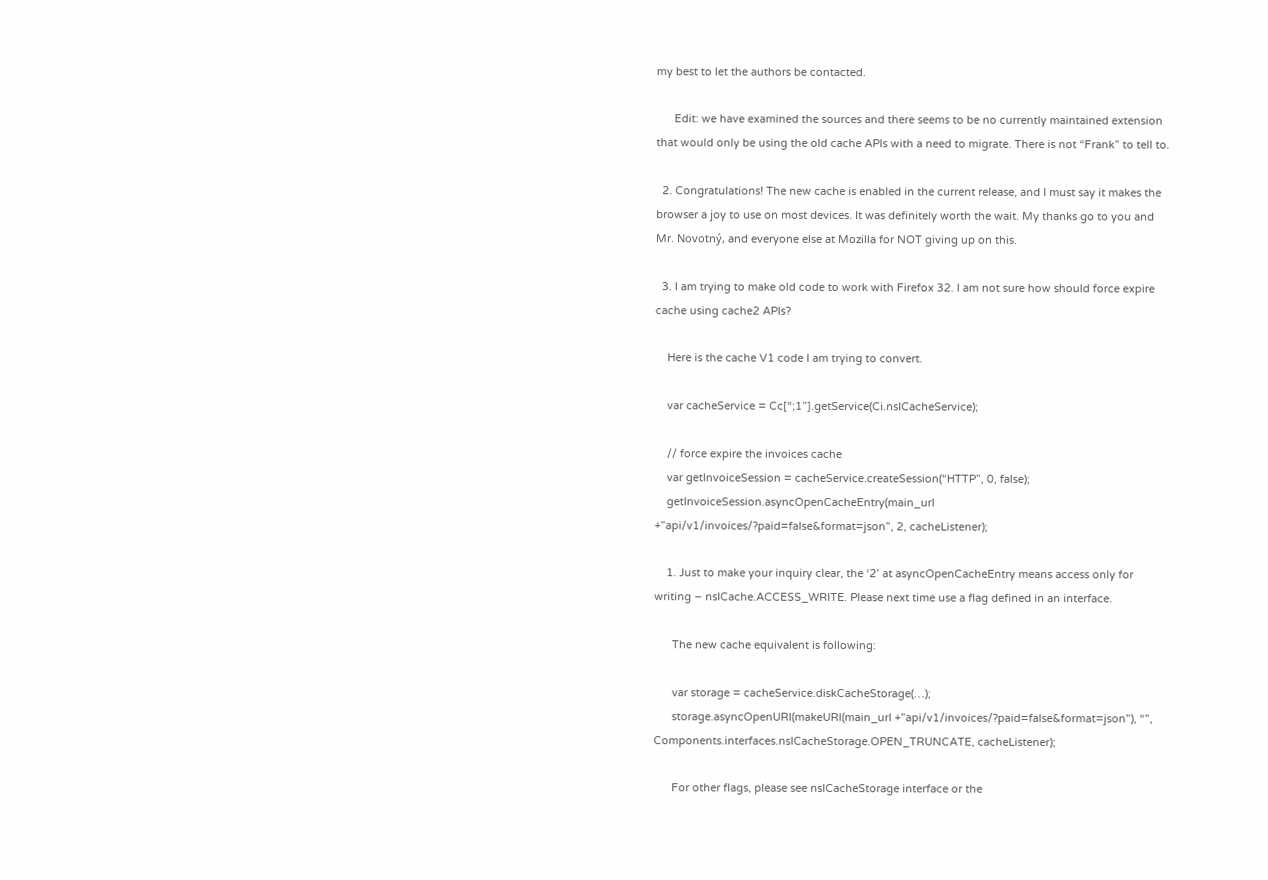my best to let the authors be contacted.

      Edit: we have examined the sources and there seems to be no currently maintained extension that would only be using the old cache APIs with a need to migrate. There is not “Frank” to tell to.

  2. Congratulations! The new cache is enabled in the current release, and I must say it makes the browser a joy to use on most devices. It was definitely worth the wait. My thanks go to you and Mr. Novotný, and everyone else at Mozilla for NOT giving up on this.

  3. I am trying to make old code to work with Firefox 32. I am not sure how should force expire cache using cache2 APIs?

    Here is the cache V1 code I am trying to convert.

    var cacheService = Cc[“;1”].getService(Ci.nsICacheService);

    // force expire the invoices cache
    var getInvoiceSession = cacheService.createSession(“HTTP”, 0, false);
    getInvoiceSession.asyncOpenCacheEntry(main_url +”api/v1/invoices/?paid=false&format=json”, 2, cacheListener);

    1. Just to make your inquiry clear, the ‘2’ at asyncOpenCacheEntry means access only for writing – nsICache.ACCESS_WRITE. Please next time use a flag defined in an interface.

      The new cache equivalent is following:

      var storage = cacheService.diskCacheStorage(…);
      storage.asyncOpenURI(makeURI(main_url +”api/v1/invoices/?paid=false&format=json”), “”, Components.interfaces.nsICacheStorage.OPEN_TRUNCATE, cacheListener);

      For other flags, please see nsICacheStorage interface or the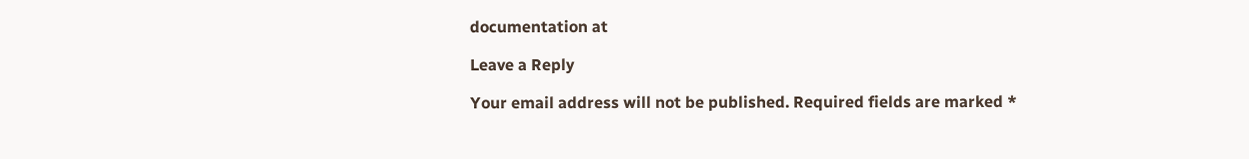documentation at

Leave a Reply

Your email address will not be published. Required fields are marked *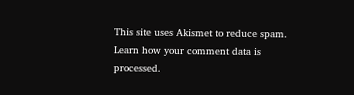This site uses Akismet to reduce spam. Learn how your comment data is processed.